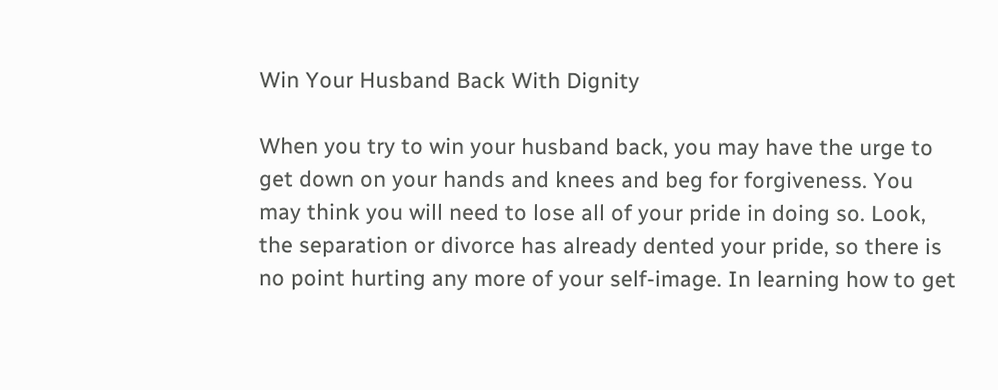Win Your Husband Back With Dignity

When you try to win your husband back, you may have the urge to get down on your hands and knees and beg for forgiveness. You may think you will need to lose all of your pride in doing so. Look, the separation or divorce has already dented your pride, so there is no point hurting any more of your self-image. In learning how to get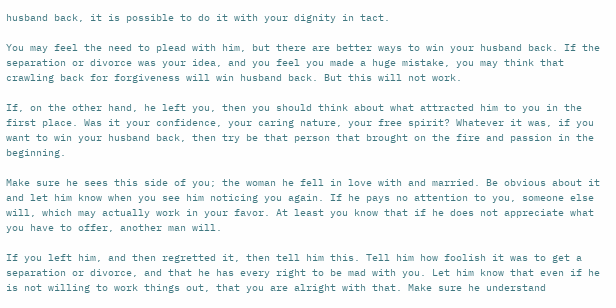husband back, it is possible to do it with your dignity in tact.

You may feel the need to plead with him, but there are better ways to win your husband back. If the separation or divorce was your idea, and you feel you made a huge mistake, you may think that crawling back for forgiveness will win husband back. But this will not work.

If, on the other hand, he left you, then you should think about what attracted him to you in the first place. Was it your confidence, your caring nature, your free spirit? Whatever it was, if you want to win your husband back, then try be that person that brought on the fire and passion in the beginning.

Make sure he sees this side of you; the woman he fell in love with and married. Be obvious about it and let him know when you see him noticing you again. If he pays no attention to you, someone else will, which may actually work in your favor. At least you know that if he does not appreciate what you have to offer, another man will.

If you left him, and then regretted it, then tell him this. Tell him how foolish it was to get a separation or divorce, and that he has every right to be mad with you. Let him know that even if he is not willing to work things out, that you are alright with that. Make sure he understand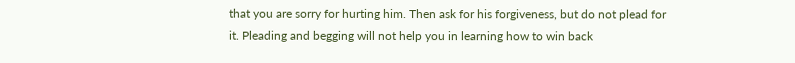that you are sorry for hurting him. Then ask for his forgiveness, but do not plead for it. Pleading and begging will not help you in learning how to win back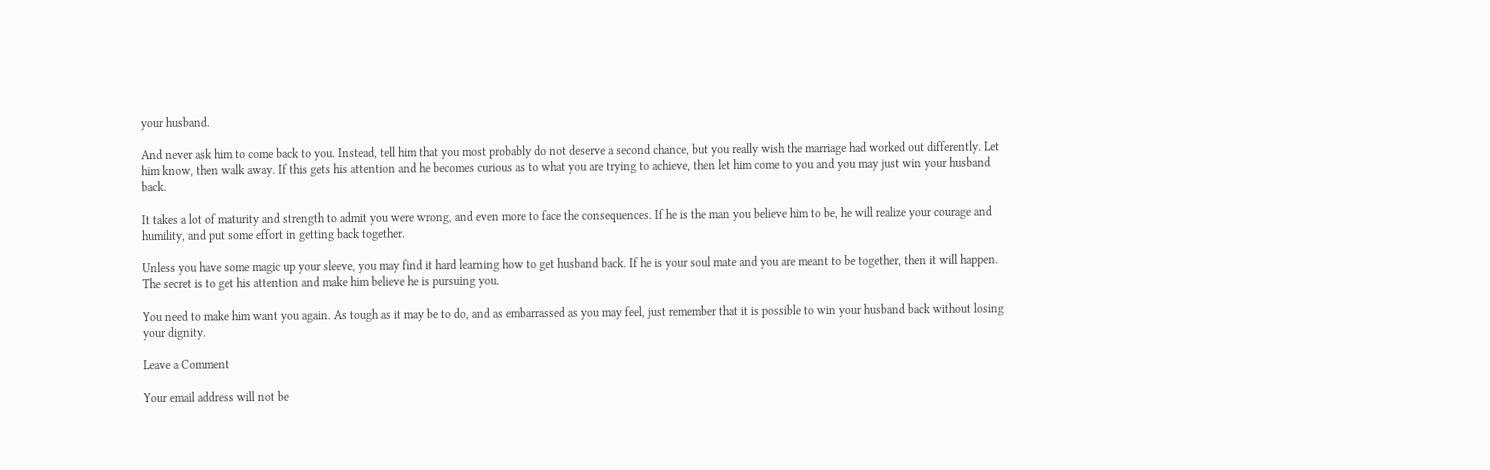your husband.

And never ask him to come back to you. Instead, tell him that you most probably do not deserve a second chance, but you really wish the marriage had worked out differently. Let him know, then walk away. If this gets his attention and he becomes curious as to what you are trying to achieve, then let him come to you and you may just win your husband back.

It takes a lot of maturity and strength to admit you were wrong, and even more to face the consequences. If he is the man you believe him to be, he will realize your courage and humility, and put some effort in getting back together.

Unless you have some magic up your sleeve, you may find it hard learning how to get husband back. If he is your soul mate and you are meant to be together, then it will happen. The secret is to get his attention and make him believe he is pursuing you.

You need to make him want you again. As tough as it may be to do, and as embarrassed as you may feel, just remember that it is possible to win your husband back without losing your dignity.

Leave a Comment

Your email address will not be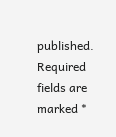published. Required fields are marked *